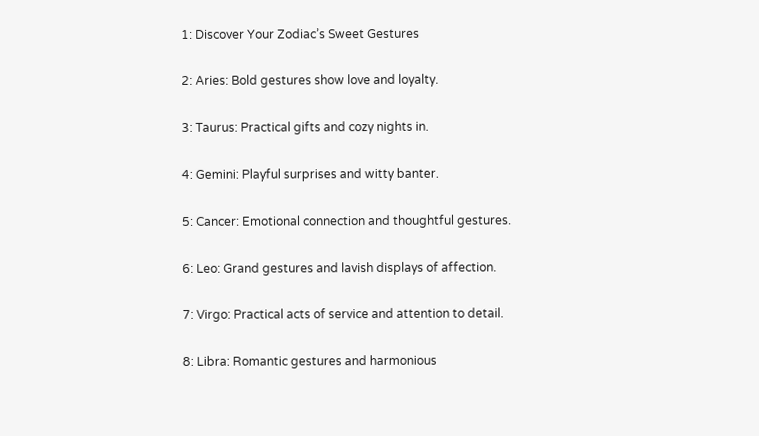1: Discover Your Zodiac’s Sweet Gestures

2: Aries: Bold gestures show love and loyalty.

3: Taurus: Practical gifts and cozy nights in.

4: Gemini: Playful surprises and witty banter.

5: Cancer: Emotional connection and thoughtful gestures.

6: Leo: Grand gestures and lavish displays of affection.

7: Virgo: Practical acts of service and attention to detail.

8: Libra: Romantic gestures and harmonious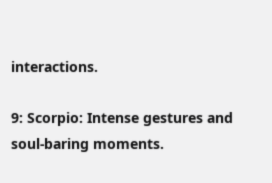interactions.

9: Scorpio: Intense gestures and soul-baring moments.